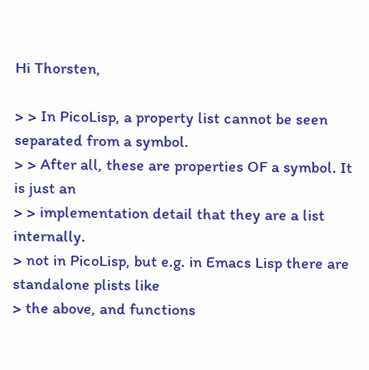Hi Thorsten,

> > In PicoLisp, a property list cannot be seen separated from a symbol.
> > After all, these are properties OF a symbol. It is just an
> > implementation detail that they are a list internally.
> not in PicoLisp, but e.g. in Emacs Lisp there are standalone plists like
> the above, and functions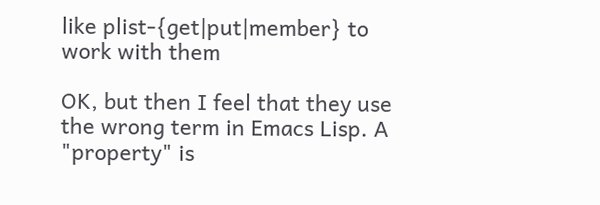like plist-{get|put|member} to work with them

OK, but then I feel that they use the wrong term in Emacs Lisp. A
"property" is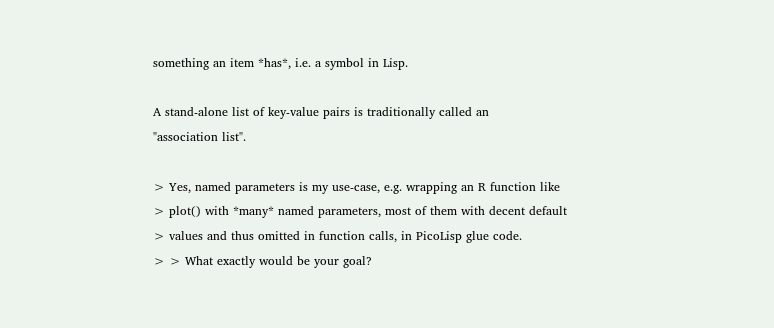something an item *has*, i.e. a symbol in Lisp.

A stand-alone list of key-value pairs is traditionally called an
"association list".

> Yes, named parameters is my use-case, e.g. wrapping an R function like
> plot() with *many* named parameters, most of them with decent default
> values and thus omitted in function calls, in PicoLisp glue code.
> > What exactly would be your goal?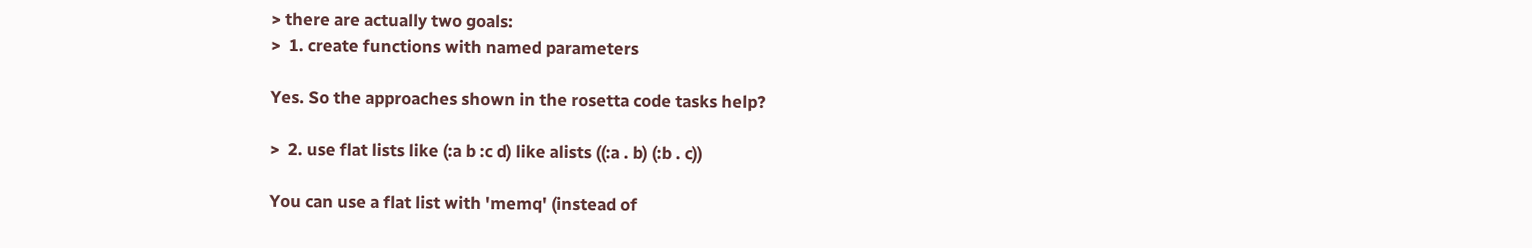> there are actually two goals:
>  1. create functions with named parameters

Yes. So the approaches shown in the rosetta code tasks help?

>  2. use flat lists like (:a b :c d) like alists ((:a . b) (:b . c))

You can use a flat list with 'memq' (instead of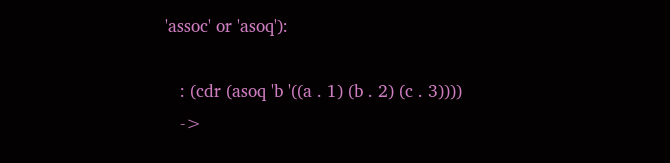'assoc' or 'asoq'):

   : (cdr (asoq 'b '((a . 1) (b . 2) (c . 3))))
   ->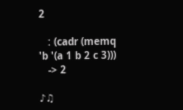2

   : (cadr (memq 'b '(a 1 b 2 c 3)))
   -> 2

♪♫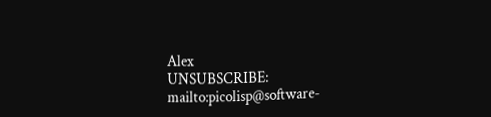Alex
UNSUBSCRIBE: mailto:picolisp@software-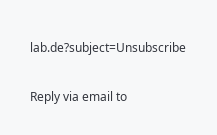lab.de?subject=Unsubscribe

Reply via email to